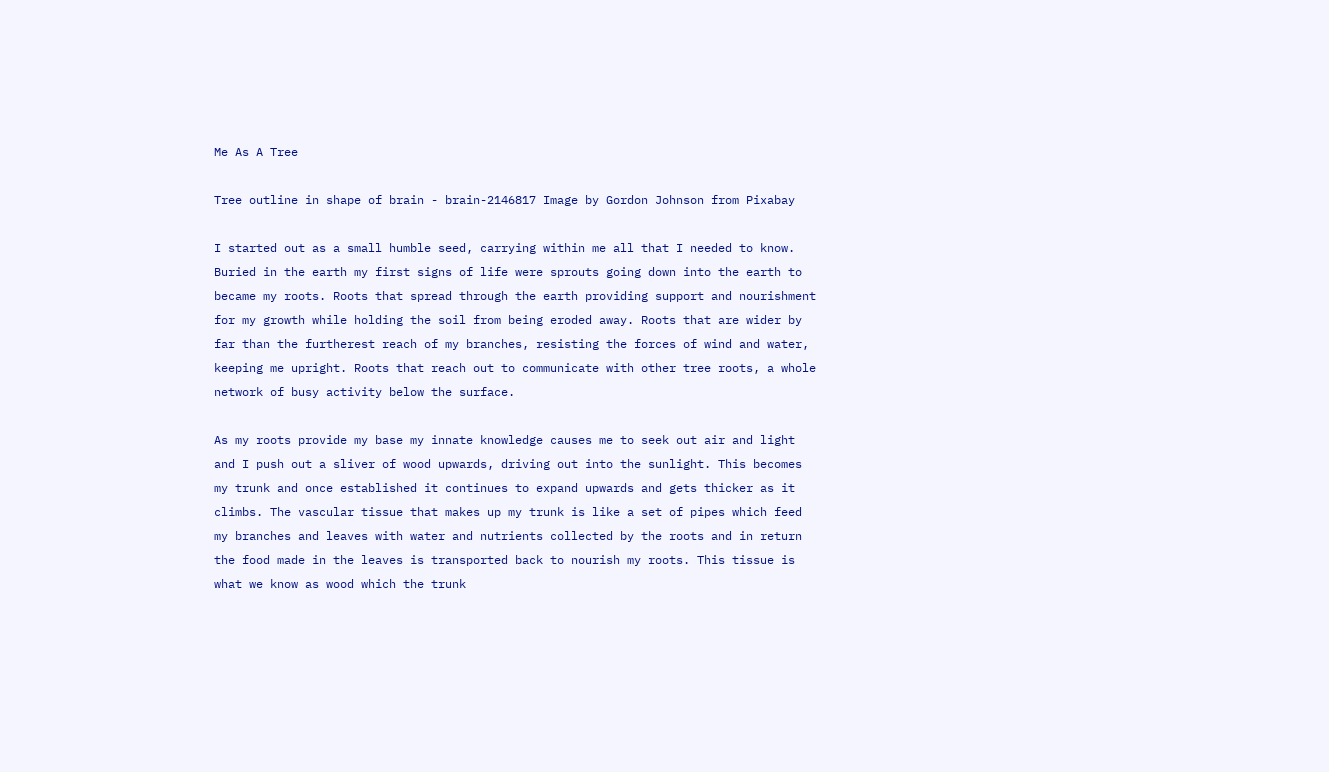Me As A Tree

Tree outline in shape of brain - brain-2146817 Image by Gordon Johnson from Pixabay

I started out as a small humble seed, carrying within me all that I needed to know. Buried in the earth my first signs of life were sprouts going down into the earth to became my roots. Roots that spread through the earth providing support and nourishment for my growth while holding the soil from being eroded away. Roots that are wider by far than the furtherest reach of my branches, resisting the forces of wind and water, keeping me upright. Roots that reach out to communicate with other tree roots, a whole network of busy activity below the surface.

As my roots provide my base my innate knowledge causes me to seek out air and light and I push out a sliver of wood upwards, driving out into the sunlight. This becomes my trunk and once established it continues to expand upwards and gets thicker as it climbs. The vascular tissue that makes up my trunk is like a set of pipes which feed my branches and leaves with water and nutrients collected by the roots and in return the food made in the leaves is transported back to nourish my roots. This tissue is what we know as wood which the trunk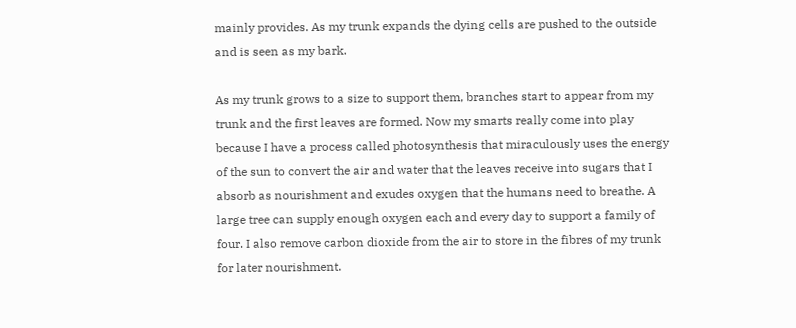mainly provides. As my trunk expands the dying cells are pushed to the outside and is seen as my bark.

As my trunk grows to a size to support them, branches start to appear from my trunk and the first leaves are formed. Now my smarts really come into play because I have a process called photosynthesis that miraculously uses the energy of the sun to convert the air and water that the leaves receive into sugars that I absorb as nourishment and exudes oxygen that the humans need to breathe. A large tree can supply enough oxygen each and every day to support a family of four. I also remove carbon dioxide from the air to store in the fibres of my trunk for later nourishment.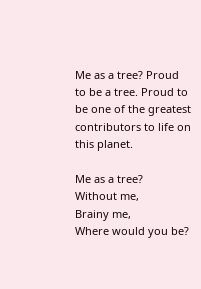Me as a tree? Proud to be a tree. Proud to be one of the greatest contributors to life on this planet.

Me as a tree?
Without me,
Brainy me,
Where would you be?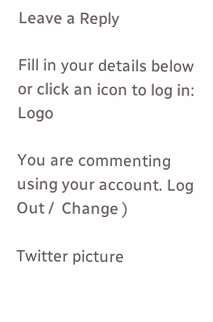Leave a Reply

Fill in your details below or click an icon to log in: Logo

You are commenting using your account. Log Out /  Change )

Twitter picture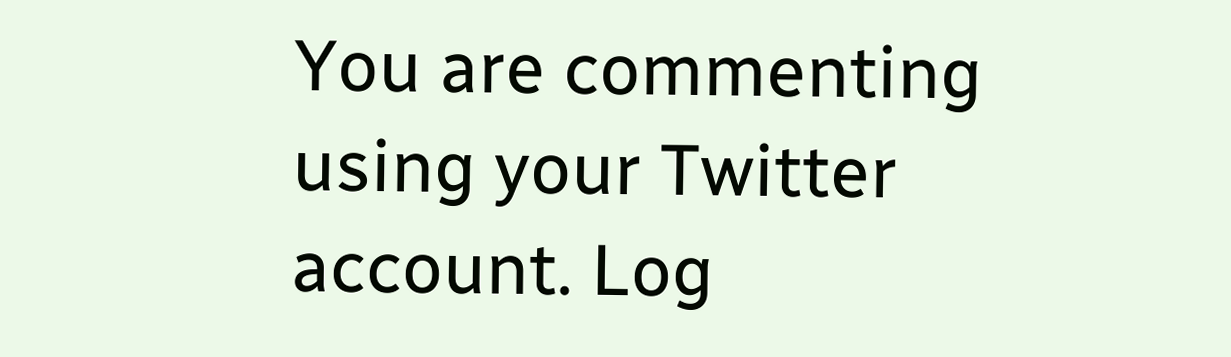You are commenting using your Twitter account. Log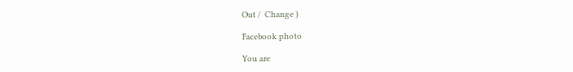Out /  Change )

Facebook photo

You are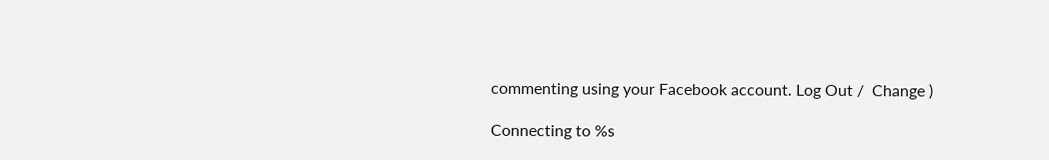commenting using your Facebook account. Log Out /  Change )

Connecting to %s